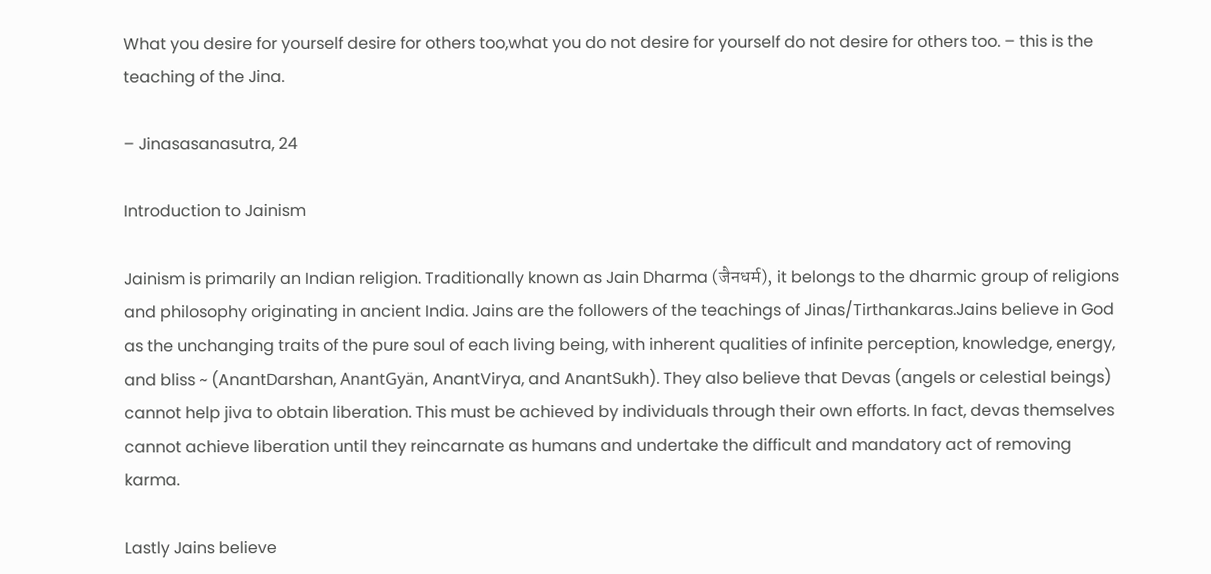What you desire for yourself desire for others too,what you do not desire for yourself do not desire for others too. – this is the teaching of the Jina.

– Jinasasanasutra, 24

Introduction to Jainism

Jainism is primarily an Indian religion. Traditionally known as Jain Dharma (जैनधर्म), it belongs to the dharmic group of religions and philosophy originating in ancient India. Jains are the followers of the teachings of Jinas/Tirthankaras.Jains believe in God as the unchanging traits of the pure soul of each living being, with inherent qualities of infinite perception, knowledge, energy, and bliss ~ (AnantDarshan, AnantGyän, AnantVirya, and AnantSukh). They also believe that Devas (angels or celestial beings) cannot help jiva to obtain liberation. This must be achieved by individuals through their own efforts. In fact, devas themselves cannot achieve liberation until they reincarnate as humans and undertake the difficult and mandatory act of removing karma.

Lastly Jains believe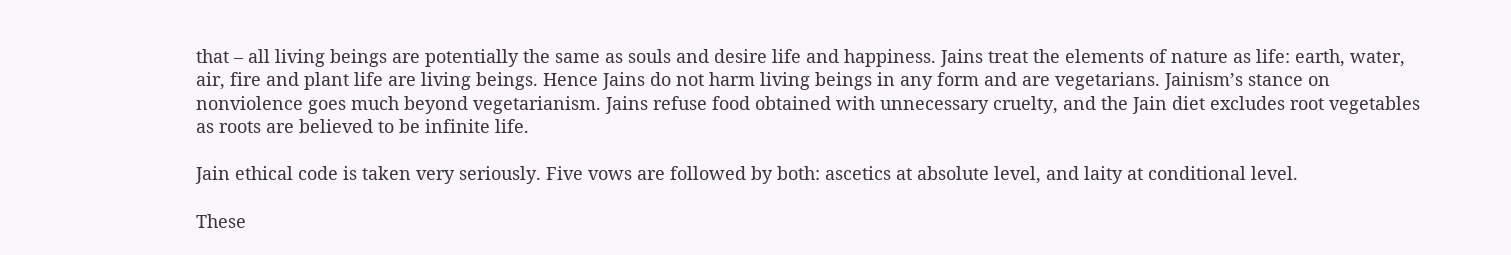that – all living beings are potentially the same as souls and desire life and happiness. Jains treat the elements of nature as life: earth, water, air, fire and plant life are living beings. Hence Jains do not harm living beings in any form and are vegetarians. Jainism’s stance on nonviolence goes much beyond vegetarianism. Jains refuse food obtained with unnecessary cruelty, and the Jain diet excludes root vegetables as roots are believed to be infinite life.

Jain ethical code is taken very seriously. Five vows are followed by both: ascetics at absolute level, and laity at conditional level.

These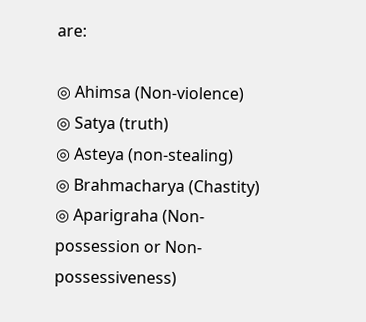are:

◎ Ahimsa (Non-violence)
◎ Satya (truth)
◎ Asteya (non-stealing)
◎ Brahmacharya (Chastity)
◎ Aparigraha (Non-possession or Non-possessiveness)